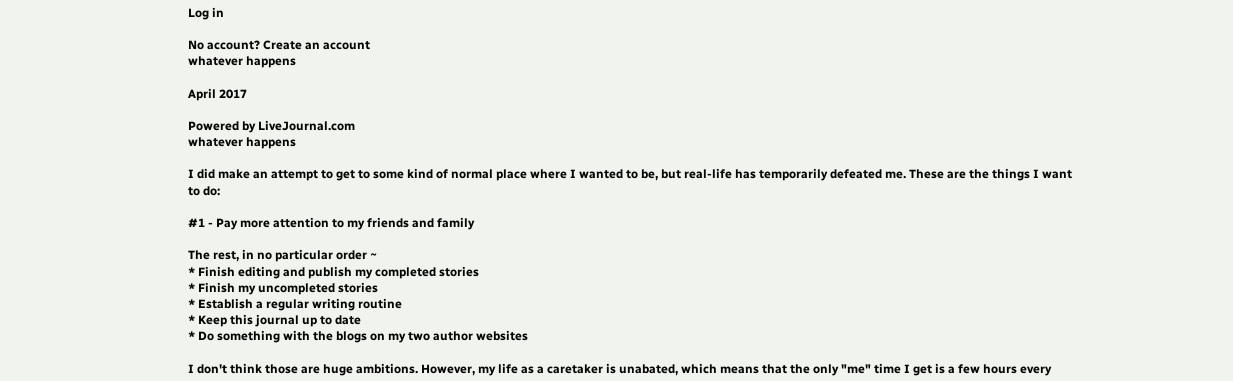Log in

No account? Create an account
whatever happens

April 2017

Powered by LiveJournal.com
whatever happens

I did make an attempt to get to some kind of normal place where I wanted to be, but real-life has temporarily defeated me. These are the things I want to do:

#1 - Pay more attention to my friends and family

The rest, in no particular order ~
* Finish editing and publish my completed stories
* Finish my uncompleted stories
* Establish a regular writing routine
* Keep this journal up to date
* Do something with the blogs on my two author websites

I don't think those are huge ambitions. However, my life as a caretaker is unabated, which means that the only "me" time I get is a few hours every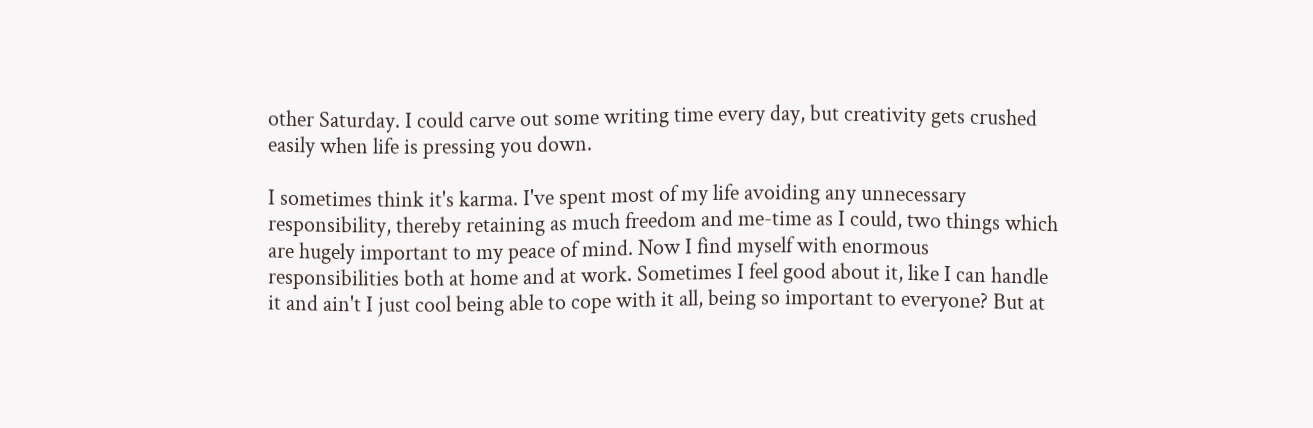other Saturday. I could carve out some writing time every day, but creativity gets crushed easily when life is pressing you down.

I sometimes think it's karma. I've spent most of my life avoiding any unnecessary responsibility, thereby retaining as much freedom and me-time as I could, two things which are hugely important to my peace of mind. Now I find myself with enormous responsibilities both at home and at work. Sometimes I feel good about it, like I can handle it and ain't I just cool being able to cope with it all, being so important to everyone? But at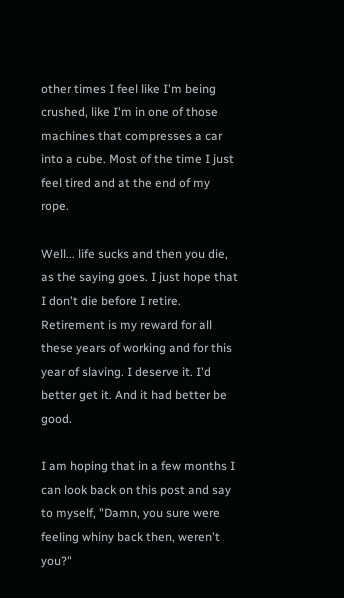other times I feel like I'm being crushed, like I'm in one of those machines that compresses a car into a cube. Most of the time I just feel tired and at the end of my rope.

Well... life sucks and then you die, as the saying goes. I just hope that I don't die before I retire. Retirement is my reward for all these years of working and for this year of slaving. I deserve it. I'd better get it. And it had better be good.

I am hoping that in a few months I can look back on this post and say to myself, "Damn, you sure were feeling whiny back then, weren't you?"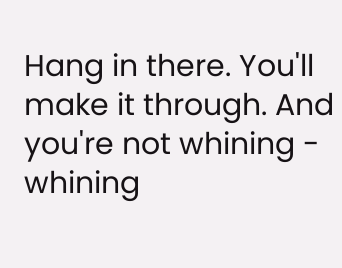Hang in there. You'll make it through. And you're not whining - whining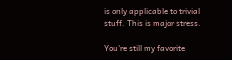is only applicable to trivial stuff. This is major stress.

You're still my favorite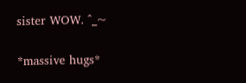sister WOW. ^_~

*massive hugs*